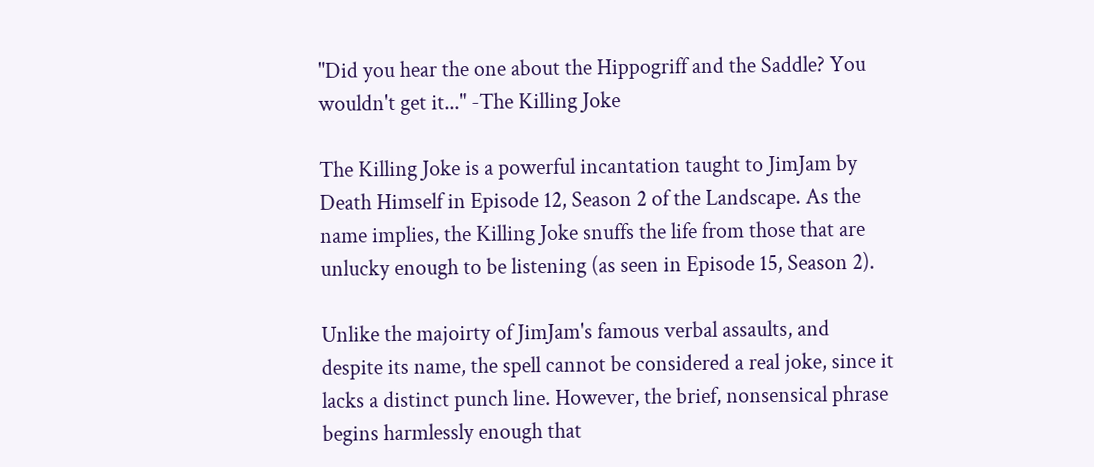"Did you hear the one about the Hippogriff and the Saddle? You wouldn't get it..." -The Killing Joke

The Killing Joke is a powerful incantation taught to JimJam by Death Himself in Episode 12, Season 2 of the Landscape. As the name implies, the Killing Joke snuffs the life from those that are unlucky enough to be listening (as seen in Episode 15, Season 2).

Unlike the majoirty of JimJam's famous verbal assaults, and despite its name, the spell cannot be considered a real joke, since it lacks a distinct punch line. However, the brief, nonsensical phrase begins harmlessly enough that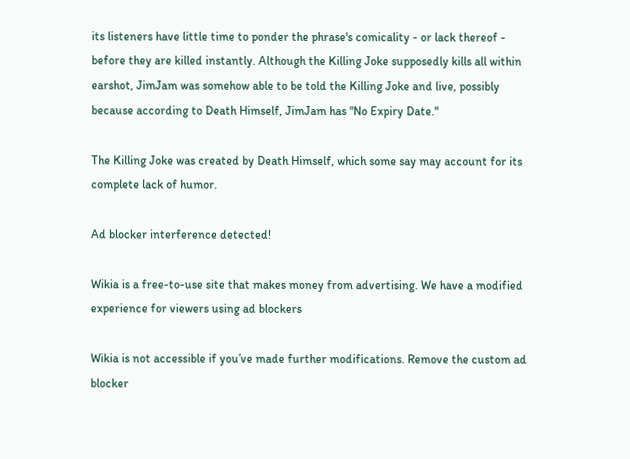its listeners have little time to ponder the phrase's comicality - or lack thereof - before they are killed instantly. Although the Killing Joke supposedly kills all within earshot, JimJam was somehow able to be told the Killing Joke and live, possibly because according to Death Himself, JimJam has "No Expiry Date."

The Killing Joke was created by Death Himself, which some say may account for its complete lack of humor.

Ad blocker interference detected!

Wikia is a free-to-use site that makes money from advertising. We have a modified experience for viewers using ad blockers

Wikia is not accessible if you’ve made further modifications. Remove the custom ad blocker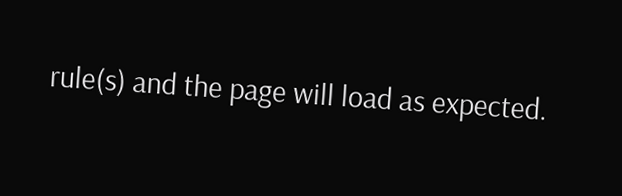rule(s) and the page will load as expected.